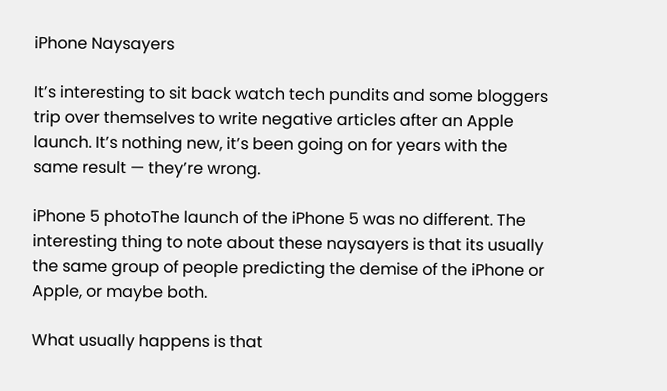iPhone Naysayers

It’s interesting to sit back watch tech pundits and some bloggers trip over themselves to write negative articles after an Apple launch. It’s nothing new, it’s been going on for years with the same result — they’re wrong.

iPhone 5 photoThe launch of the iPhone 5 was no different. The interesting thing to note about these naysayers is that its usually the same group of people predicting the demise of the iPhone or Apple, or maybe both.

What usually happens is that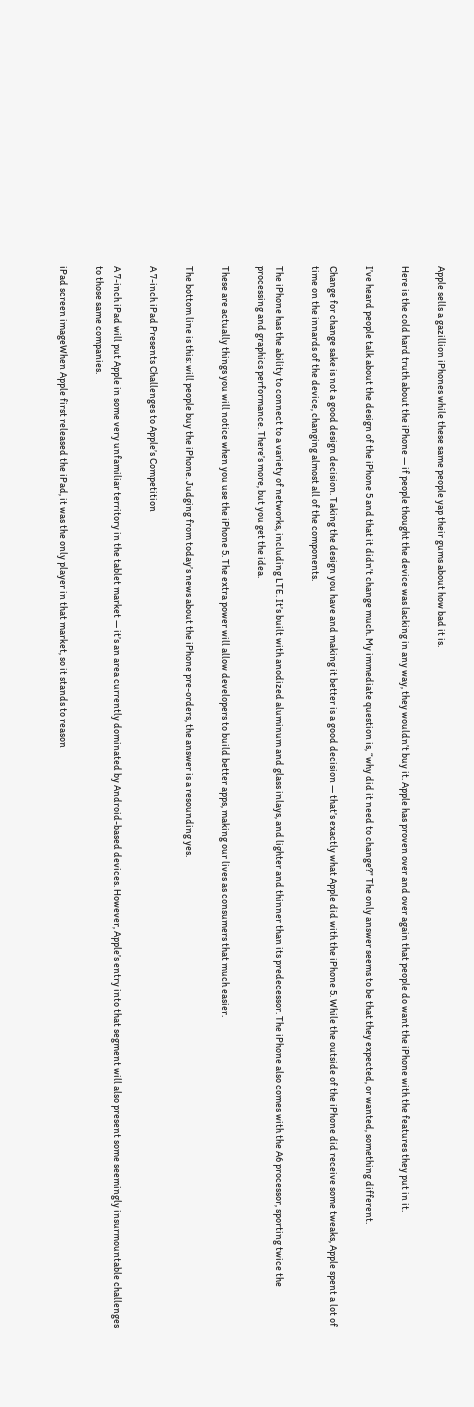Apple sells a gazillion iPhones while these same people yap their gums about how bad it is.

Here is the cold hard truth about the iPhone — if people thought the device was lacking in any way, they wouldn’t buy it. Apple has proven over and over again that people do want the iPhone with the features they put in it.

I’ve heard people talk about the design of the iPhone 5 and that it didn’t change much. My immediate question is, “why did it need to change?” The only answer seems to be that they expected, or wanted, something different.

Change for change sake is not a good design decision. Taking the design you have and making it better is a good decision — that’s exactly what Apple did with the iPhone 5. While the outside of the iPhone did receive some tweaks, Apple spent a lot of time on the innards of the device, changing almost all of the components.

The iPhone has the ability to connect to a variety of networks, including LTE. It’s built with anodized aluminum and glass inlays, and lighter and thinner than its predecessor. The iPhone also comes with the A6 processor, sporting twice the processing and graphics performance. There’s more, but you get the idea.

These are actually things you will notice when you use the iPhone 5. The extra power will allow developers to build better apps, making our lives as consumers that much easier.

The bottom line is this: will people buy the iPhone. Judging from today’s news about the iPhone pre-orders, the answer is a resounding yes.

A 7-inch iPad Presents Challenges to Apple’s Competition

A 7-inch iPad will put Apple in some very unfamiliar territory in the tablet market — it’s an area currently dominated by Android-based devices. However, Apple’s entry into that segment will also present some seemingly insurmountable challenges to those same companies.

iPad screen imageWhen Apple first released the iPad, it was the only player in that market, so it stands to reason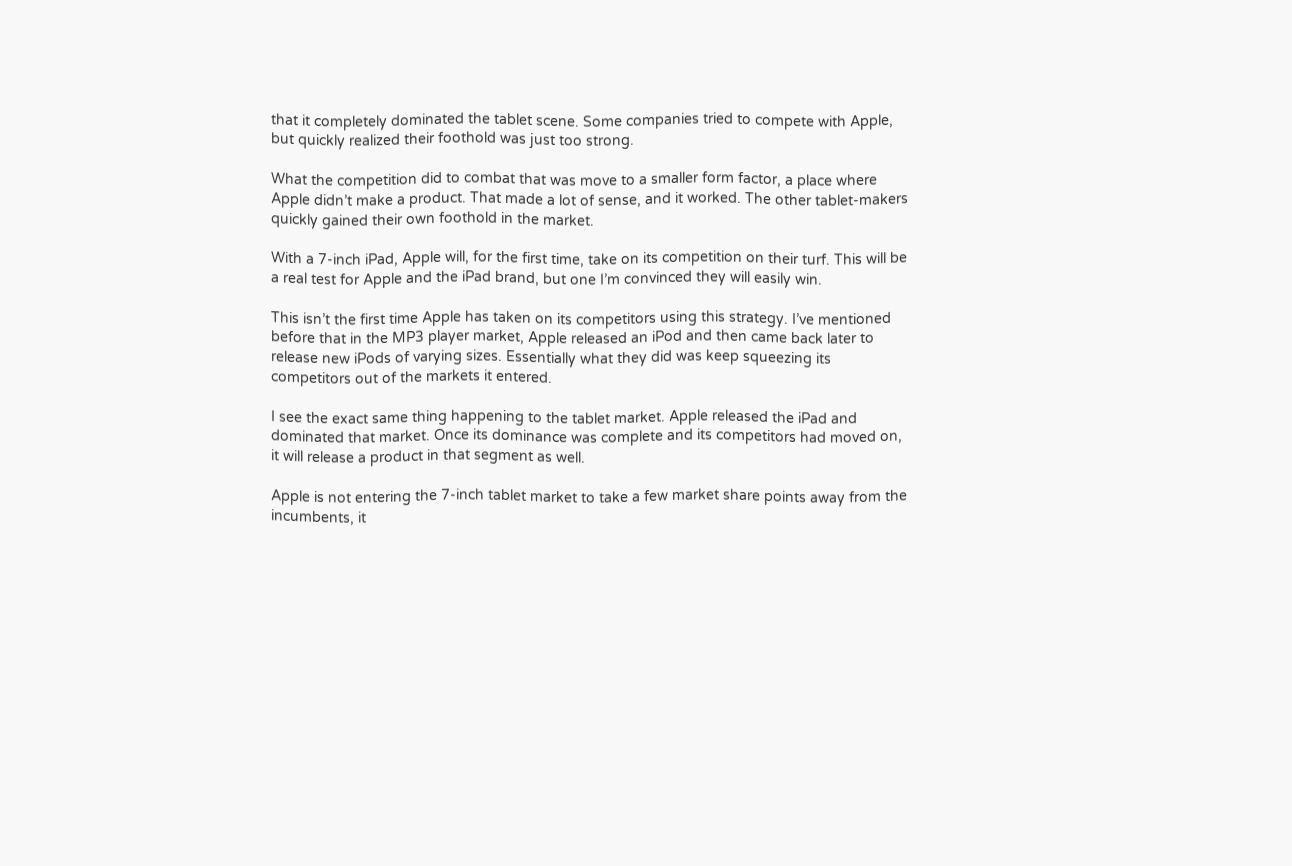that it completely dominated the tablet scene. Some companies tried to compete with Apple, but quickly realized their foothold was just too strong.

What the competition did to combat that was move to a smaller form factor, a place where Apple didn’t make a product. That made a lot of sense, and it worked. The other tablet-makers quickly gained their own foothold in the market.

With a 7-inch iPad, Apple will, for the first time, take on its competition on their turf. This will be a real test for Apple and the iPad brand, but one I’m convinced they will easily win.

This isn’t the first time Apple has taken on its competitors using this strategy. I’ve mentioned before that in the MP3 player market, Apple released an iPod and then came back later to release new iPods of varying sizes. Essentially what they did was keep squeezing its competitors out of the markets it entered.

I see the exact same thing happening to the tablet market. Apple released the iPad and dominated that market. Once its dominance was complete and its competitors had moved on, it will release a product in that segment as well.

Apple is not entering the 7-inch tablet market to take a few market share points away from the incumbents, it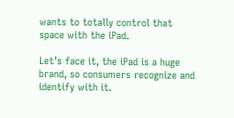wants to totally control that space with the iPad.

Let’s face it, the iPad is a huge brand, so consumers recognize and identify with it.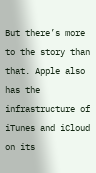But there’s more to the story than that. Apple also has the infrastructure of iTunes and iCloud on its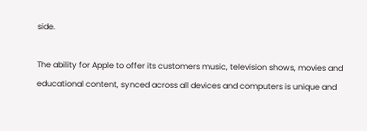side.

The ability for Apple to offer its customers music, television shows, movies and educational content, synced across all devices and computers is unique and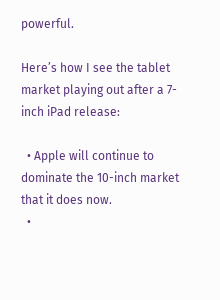powerful.

Here’s how I see the tablet market playing out after a 7-inch iPad release:

  • Apple will continue to dominate the 10-inch market that it does now.
  •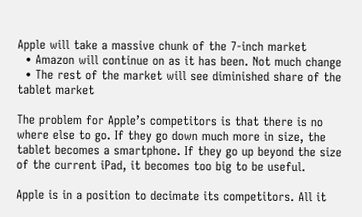Apple will take a massive chunk of the 7-inch market
  • Amazon will continue on as it has been. Not much change
  • The rest of the market will see diminished share of the tablet market

The problem for Apple’s competitors is that there is no where else to go. If they go down much more in size, the tablet becomes a smartphone. If they go up beyond the size of the current iPad, it becomes too big to be useful.

Apple is in a position to decimate its competitors. All it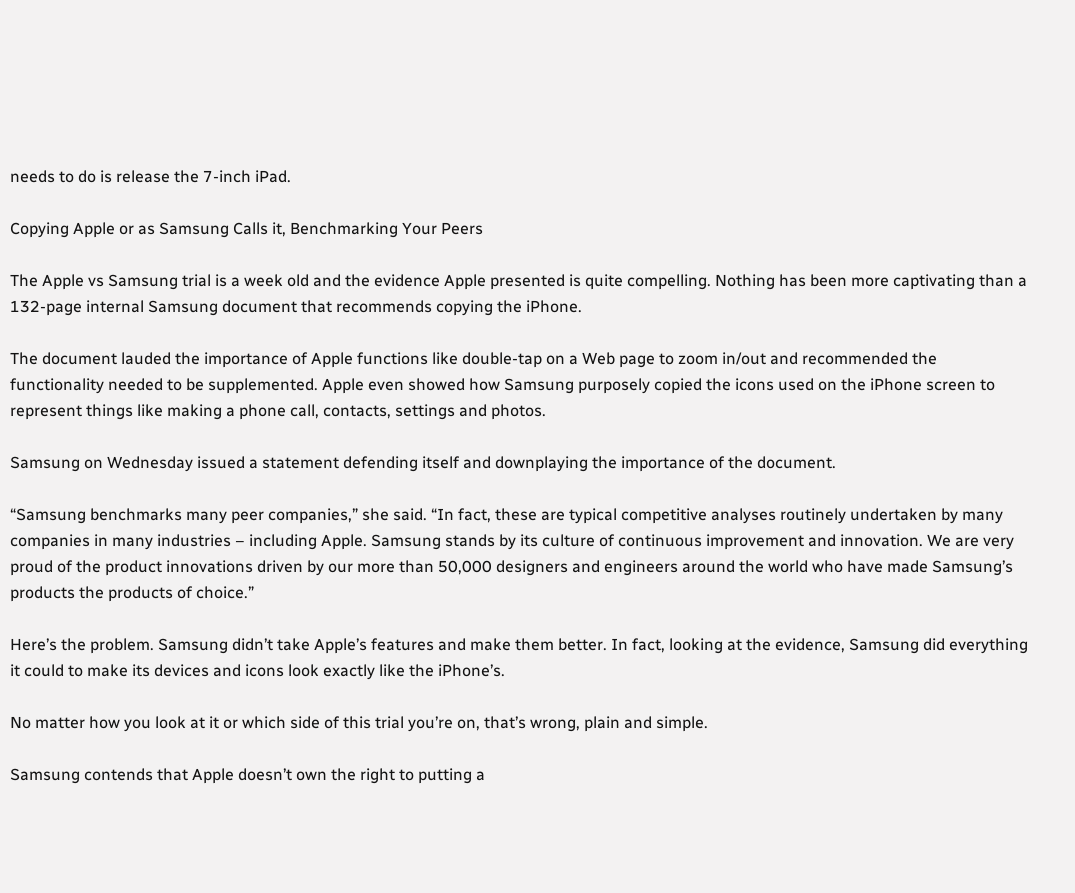needs to do is release the 7-inch iPad.

Copying Apple or as Samsung Calls it, Benchmarking Your Peers

The Apple vs Samsung trial is a week old and the evidence Apple presented is quite compelling. Nothing has been more captivating than a 132-page internal Samsung document that recommends copying the iPhone.

The document lauded the importance of Apple functions like double-tap on a Web page to zoom in/out and recommended the functionality needed to be supplemented. Apple even showed how Samsung purposely copied the icons used on the iPhone screen to represent things like making a phone call, contacts, settings and photos.

Samsung on Wednesday issued a statement defending itself and downplaying the importance of the document.

“Samsung benchmarks many peer companies,” she said. “In fact, these are typical competitive analyses routinely undertaken by many companies in many industries – including Apple. Samsung stands by its culture of continuous improvement and innovation. We are very proud of the product innovations driven by our more than 50,000 designers and engineers around the world who have made Samsung’s products the products of choice.”

Here’s the problem. Samsung didn’t take Apple’s features and make them better. In fact, looking at the evidence, Samsung did everything it could to make its devices and icons look exactly like the iPhone’s.

No matter how you look at it or which side of this trial you’re on, that’s wrong, plain and simple.

Samsung contends that Apple doesn’t own the right to putting a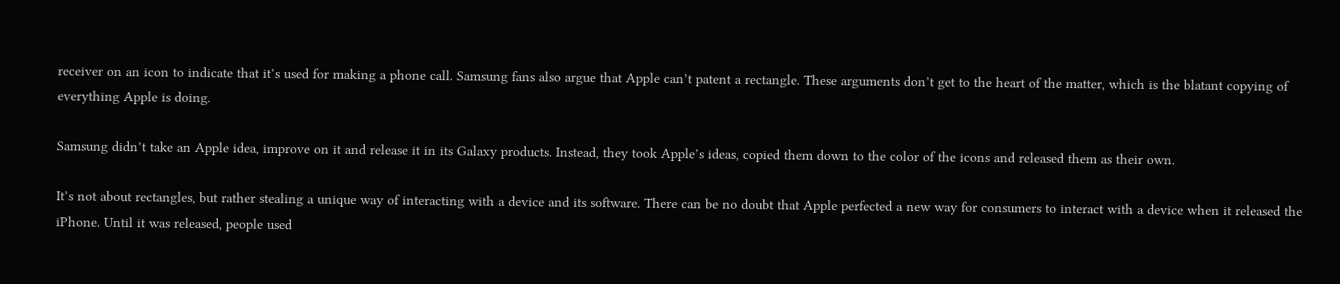receiver on an icon to indicate that it’s used for making a phone call. Samsung fans also argue that Apple can’t patent a rectangle. These arguments don’t get to the heart of the matter, which is the blatant copying of everything Apple is doing.

Samsung didn’t take an Apple idea, improve on it and release it in its Galaxy products. Instead, they took Apple’s ideas, copied them down to the color of the icons and released them as their own.

It’s not about rectangles, but rather stealing a unique way of interacting with a device and its software. There can be no doubt that Apple perfected a new way for consumers to interact with a device when it released the iPhone. Until it was released, people used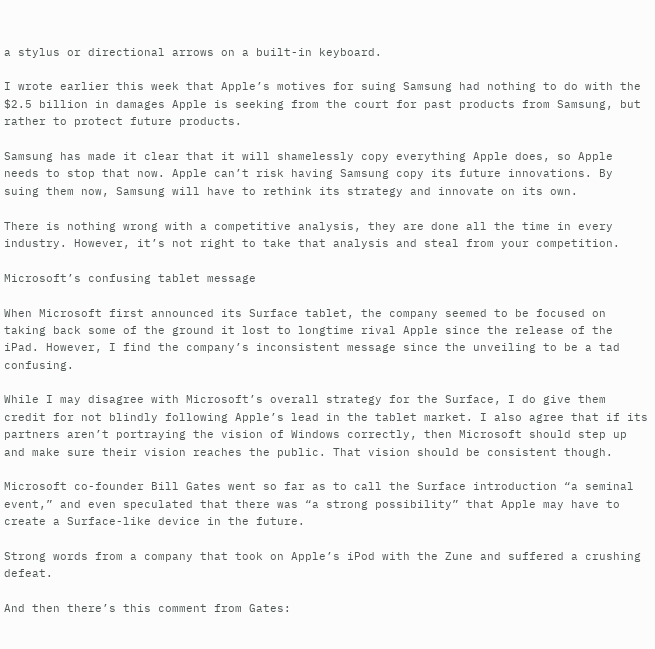a stylus or directional arrows on a built-in keyboard.

I wrote earlier this week that Apple’s motives for suing Samsung had nothing to do with the $2.5 billion in damages Apple is seeking from the court for past products from Samsung, but rather to protect future products.

Samsung has made it clear that it will shamelessly copy everything Apple does, so Apple needs to stop that now. Apple can’t risk having Samsung copy its future innovations. By suing them now, Samsung will have to rethink its strategy and innovate on its own.

There is nothing wrong with a competitive analysis, they are done all the time in every industry. However, it’s not right to take that analysis and steal from your competition.

Microsoft’s confusing tablet message

When Microsoft first announced its Surface tablet, the company seemed to be focused on taking back some of the ground it lost to longtime rival Apple since the release of the iPad. However, I find the company’s inconsistent message since the unveiling to be a tad confusing.

While I may disagree with Microsoft’s overall strategy for the Surface, I do give them credit for not blindly following Apple’s lead in the tablet market. I also agree that if its partners aren’t portraying the vision of Windows correctly, then Microsoft should step up and make sure their vision reaches the public. That vision should be consistent though.

Microsoft co-founder Bill Gates went so far as to call the Surface introduction “a seminal event,” and even speculated that there was “a strong possibility” that Apple may have to create a Surface-like device in the future.

Strong words from a company that took on Apple’s iPod with the Zune and suffered a crushing defeat.

And then there’s this comment from Gates: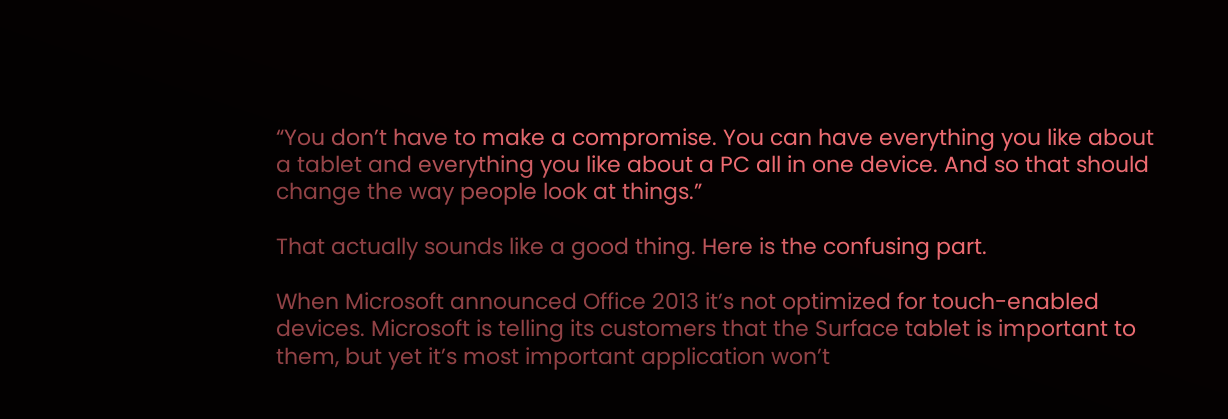“You don’t have to make a compromise. You can have everything you like about a tablet and everything you like about a PC all in one device. And so that should change the way people look at things.”

That actually sounds like a good thing. Here is the confusing part.

When Microsoft announced Office 2013 it’s not optimized for touch-enabled devices. Microsoft is telling its customers that the Surface tablet is important to them, but yet it’s most important application won’t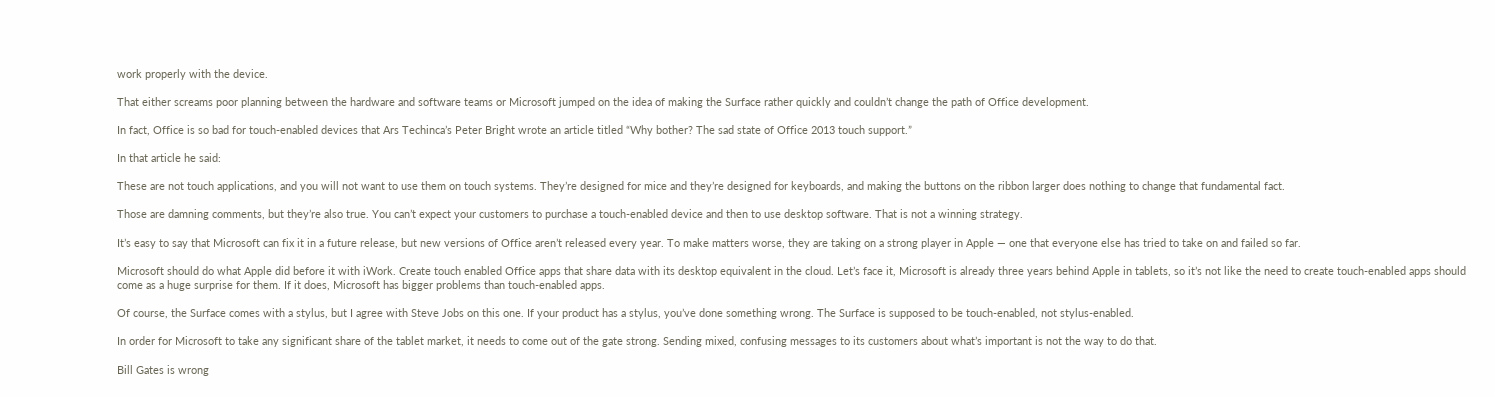work properly with the device.

That either screams poor planning between the hardware and software teams or Microsoft jumped on the idea of making the Surface rather quickly and couldn’t change the path of Office development.

In fact, Office is so bad for touch-enabled devices that Ars Techinca’s Peter Bright wrote an article titled “Why bother? The sad state of Office 2013 touch support.”

In that article he said:

These are not touch applications, and you will not want to use them on touch systems. They’re designed for mice and they’re designed for keyboards, and making the buttons on the ribbon larger does nothing to change that fundamental fact.

Those are damning comments, but they’re also true. You can’t expect your customers to purchase a touch-enabled device and then to use desktop software. That is not a winning strategy.

It’s easy to say that Microsoft can fix it in a future release, but new versions of Office aren’t released every year. To make matters worse, they are taking on a strong player in Apple — one that everyone else has tried to take on and failed so far.

Microsoft should do what Apple did before it with iWork. Create touch enabled Office apps that share data with its desktop equivalent in the cloud. Let’s face it, Microsoft is already three years behind Apple in tablets, so it’s not like the need to create touch-enabled apps should come as a huge surprise for them. If it does, Microsoft has bigger problems than touch-enabled apps.

Of course, the Surface comes with a stylus, but I agree with Steve Jobs on this one. If your product has a stylus, you’ve done something wrong. The Surface is supposed to be touch-enabled, not stylus-enabled.

In order for Microsoft to take any significant share of the tablet market, it needs to come out of the gate strong. Sending mixed, confusing messages to its customers about what’s important is not the way to do that.

Bill Gates is wrong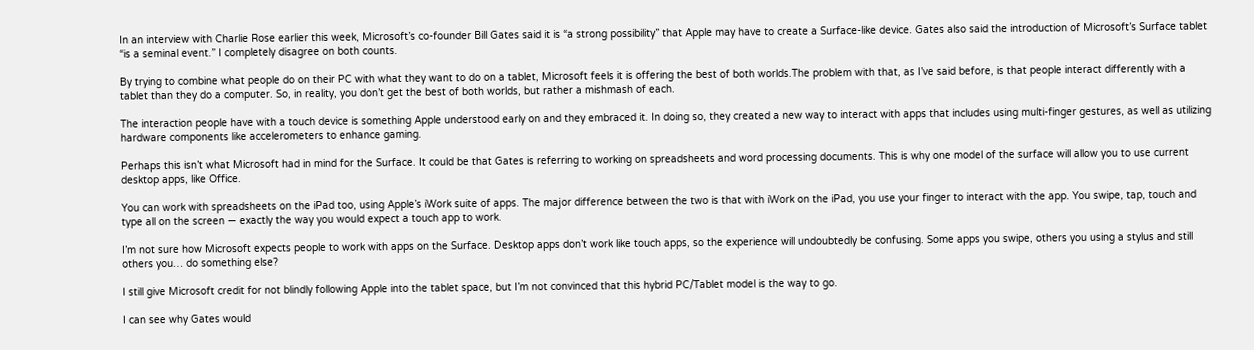In an interview with Charlie Rose earlier this week, Microsoft’s co-founder Bill Gates said it is “a strong possibility” that Apple may have to create a Surface-like device. Gates also said the introduction of Microsoft’s Surface tablet “is a seminal event.” I completely disagree on both counts.

By trying to combine what people do on their PC with what they want to do on a tablet, Microsoft feels it is offering the best of both worlds.The problem with that, as I’ve said before, is that people interact differently with a tablet than they do a computer. So, in reality, you don’t get the best of both worlds, but rather a mishmash of each.

The interaction people have with a touch device is something Apple understood early on and they embraced it. In doing so, they created a new way to interact with apps that includes using multi-finger gestures, as well as utilizing hardware components like accelerometers to enhance gaming.

Perhaps this isn’t what Microsoft had in mind for the Surface. It could be that Gates is referring to working on spreadsheets and word processing documents. This is why one model of the surface will allow you to use current desktop apps, like Office.

You can work with spreadsheets on the iPad too, using Apple’s iWork suite of apps. The major difference between the two is that with iWork on the iPad, you use your finger to interact with the app. You swipe, tap, touch and type all on the screen — exactly the way you would expect a touch app to work.

I’m not sure how Microsoft expects people to work with apps on the Surface. Desktop apps don’t work like touch apps, so the experience will undoubtedly be confusing. Some apps you swipe, others you using a stylus and still others you… do something else?

I still give Microsoft credit for not blindly following Apple into the tablet space, but I’m not convinced that this hybrid PC/Tablet model is the way to go.

I can see why Gates would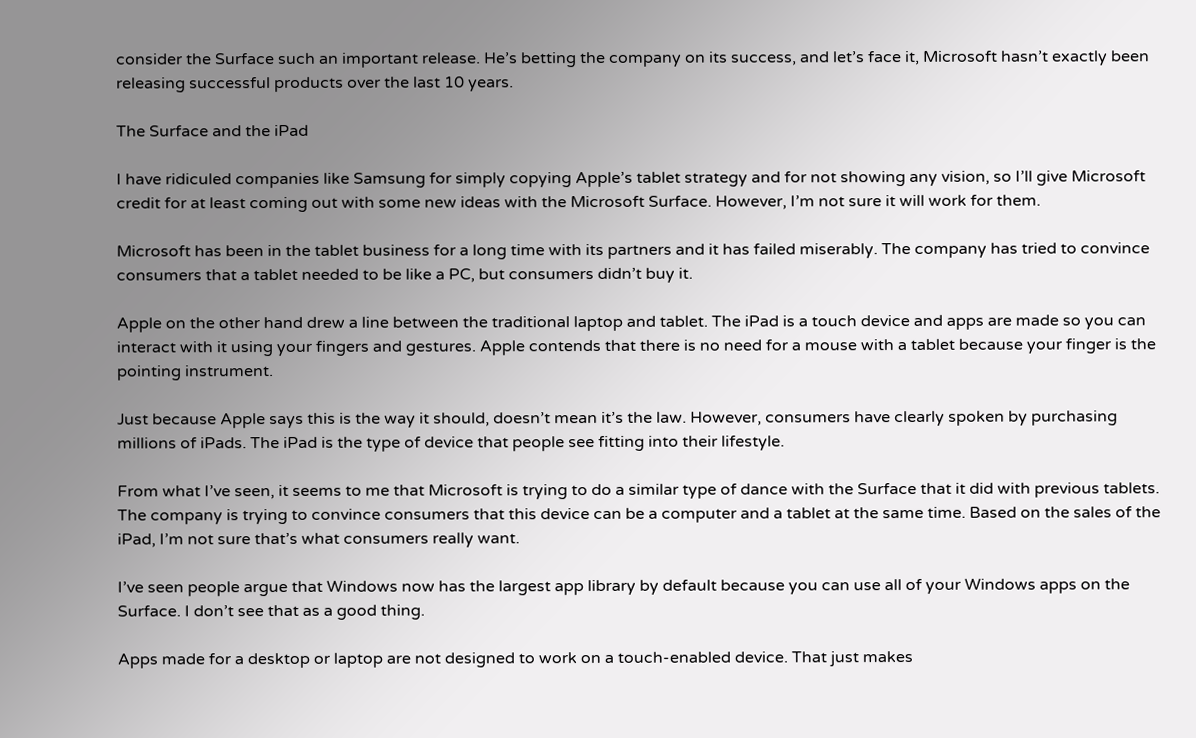consider the Surface such an important release. He’s betting the company on its success, and let’s face it, Microsoft hasn’t exactly been releasing successful products over the last 10 years.

The Surface and the iPad

I have ridiculed companies like Samsung for simply copying Apple’s tablet strategy and for not showing any vision, so I’ll give Microsoft credit for at least coming out with some new ideas with the Microsoft Surface. However, I’m not sure it will work for them.

Microsoft has been in the tablet business for a long time with its partners and it has failed miserably. The company has tried to convince consumers that a tablet needed to be like a PC, but consumers didn’t buy it.

Apple on the other hand drew a line between the traditional laptop and tablet. The iPad is a touch device and apps are made so you can interact with it using your fingers and gestures. Apple contends that there is no need for a mouse with a tablet because your finger is the pointing instrument.

Just because Apple says this is the way it should, doesn’t mean it’s the law. However, consumers have clearly spoken by purchasing millions of iPads. The iPad is the type of device that people see fitting into their lifestyle.

From what I’ve seen, it seems to me that Microsoft is trying to do a similar type of dance with the Surface that it did with previous tablets. The company is trying to convince consumers that this device can be a computer and a tablet at the same time. Based on the sales of the iPad, I’m not sure that’s what consumers really want.

I’ve seen people argue that Windows now has the largest app library by default because you can use all of your Windows apps on the Surface. I don’t see that as a good thing.

Apps made for a desktop or laptop are not designed to work on a touch-enabled device. That just makes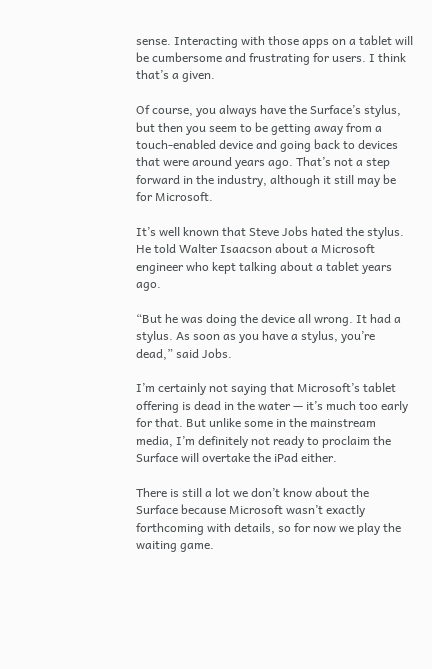sense. Interacting with those apps on a tablet will be cumbersome and frustrating for users. I think that’s a given.

Of course, you always have the Surface’s stylus, but then you seem to be getting away from a touch-enabled device and going back to devices that were around years ago. That’s not a step forward in the industry, although it still may be for Microsoft.

It’s well known that Steve Jobs hated the stylus. He told Walter Isaacson about a Microsoft engineer who kept talking about a tablet years ago.

“But he was doing the device all wrong. It had a stylus. As soon as you have a stylus, you’re dead,” said Jobs.

I’m certainly not saying that Microsoft’s tablet offering is dead in the water — it’s much too early for that. But unlike some in the mainstream media, I’m definitely not ready to proclaim the Surface will overtake the iPad either.

There is still a lot we don’t know about the Surface because Microsoft wasn’t exactly forthcoming with details, so for now we play the waiting game.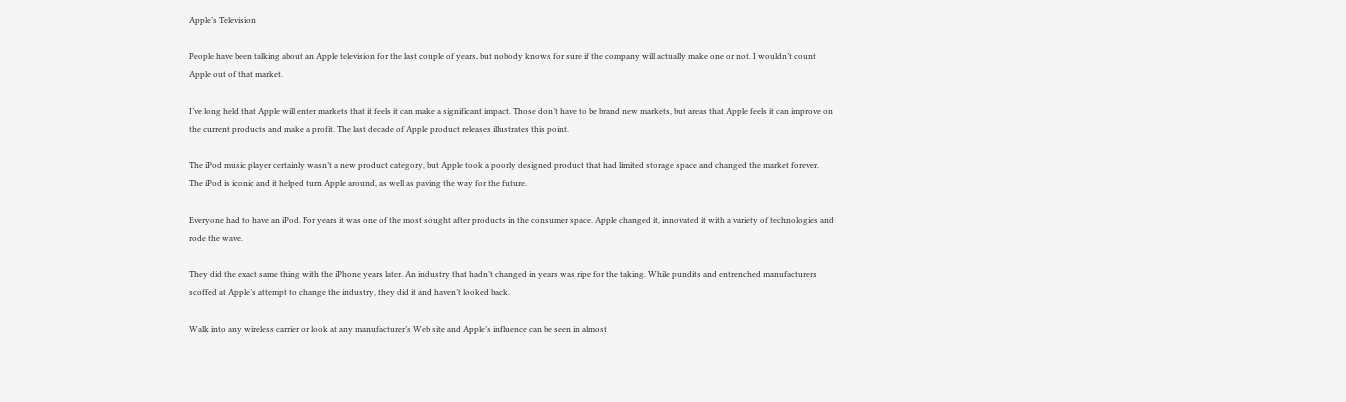Apple’s Television

People have been talking about an Apple television for the last couple of years, but nobody knows for sure if the company will actually make one or not. I wouldn’t count Apple out of that market.

I’ve long held that Apple will enter markets that it feels it can make a significant impact. Those don’t have to be brand new markets, but areas that Apple feels it can improve on the current products and make a profit. The last decade of Apple product releases illustrates this point.

The iPod music player certainly wasn’t a new product category, but Apple took a poorly designed product that had limited storage space and changed the market forever. The iPod is iconic and it helped turn Apple around, as well as paving the way for the future.

Everyone had to have an iPod. For years it was one of the most sought after products in the consumer space. Apple changed it, innovated it with a variety of technologies and rode the wave.

They did the exact same thing with the iPhone years later. An industry that hadn’t changed in years was ripe for the taking. While pundits and entrenched manufacturers scoffed at Apple’s attempt to change the industry, they did it and haven’t looked back.

Walk into any wireless carrier or look at any manufacturer’s Web site and Apple’s influence can be seen in almost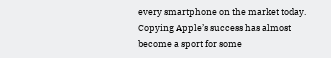every smartphone on the market today. Copying Apple’s success has almost become a sport for some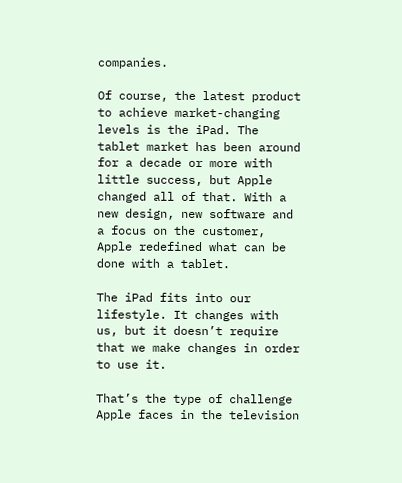companies.

Of course, the latest product to achieve market-changing levels is the iPad. The tablet market has been around for a decade or more with little success, but Apple changed all of that. With a new design, new software and a focus on the customer, Apple redefined what can be done with a tablet.

The iPad fits into our lifestyle. It changes with us, but it doesn’t require that we make changes in order to use it.

That’s the type of challenge Apple faces in the television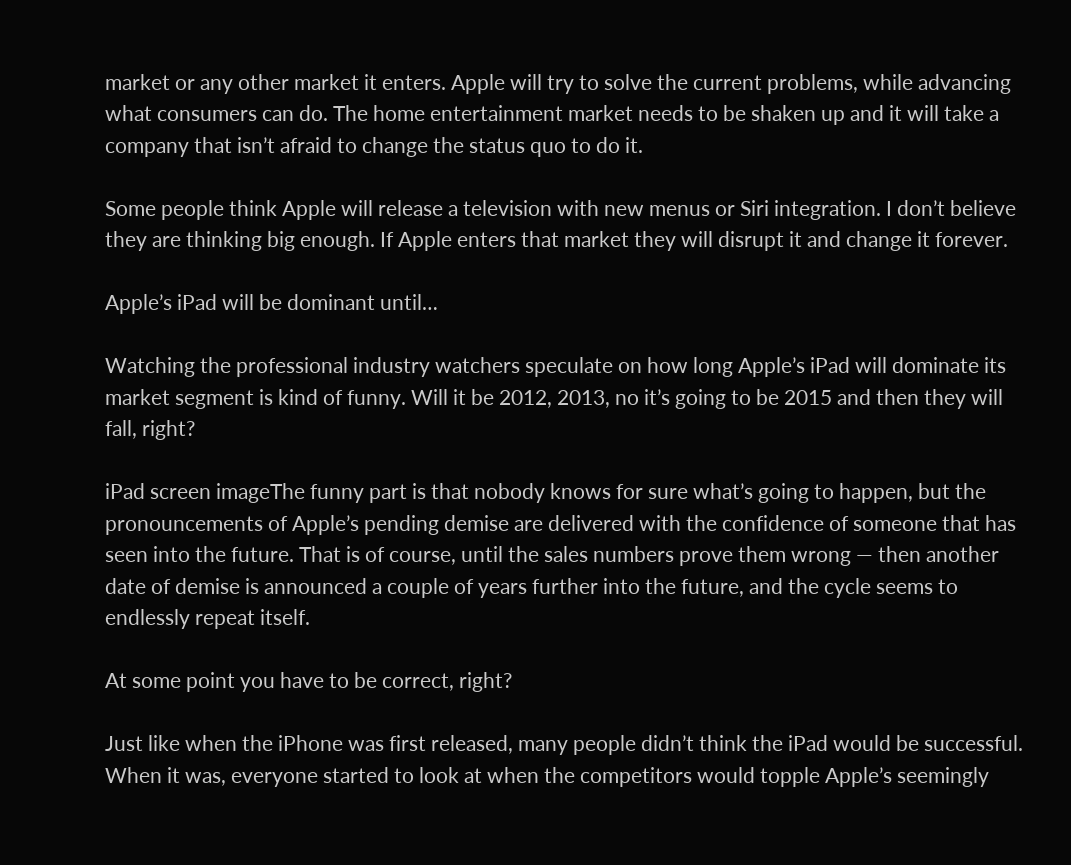market or any other market it enters. Apple will try to solve the current problems, while advancing what consumers can do. The home entertainment market needs to be shaken up and it will take a company that isn’t afraid to change the status quo to do it.

Some people think Apple will release a television with new menus or Siri integration. I don’t believe they are thinking big enough. If Apple enters that market they will disrupt it and change it forever.

Apple’s iPad will be dominant until…

Watching the professional industry watchers speculate on how long Apple’s iPad will dominate its market segment is kind of funny. Will it be 2012, 2013, no it’s going to be 2015 and then they will fall, right?

iPad screen imageThe funny part is that nobody knows for sure what’s going to happen, but the pronouncements of Apple’s pending demise are delivered with the confidence of someone that has seen into the future. That is of course, until the sales numbers prove them wrong — then another date of demise is announced a couple of years further into the future, and the cycle seems to endlessly repeat itself.

At some point you have to be correct, right?

Just like when the iPhone was first released, many people didn’t think the iPad would be successful. When it was, everyone started to look at when the competitors would topple Apple’s seemingly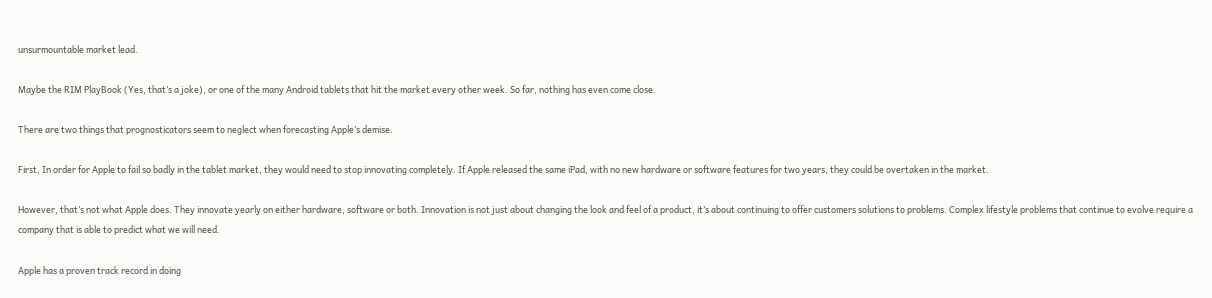unsurmountable market lead.

Maybe the RIM PlayBook (Yes, that’s a joke), or one of the many Android tablets that hit the market every other week. So far, nothing has even come close.

There are two things that prognosticators seem to neglect when forecasting Apple’s demise.

First, In order for Apple to fail so badly in the tablet market, they would need to stop innovating completely. If Apple released the same iPad, with no new hardware or software features for two years, they could be overtaken in the market.

However, that’s not what Apple does. They innovate yearly on either hardware, software or both. Innovation is not just about changing the look and feel of a product, it’s about continuing to offer customers solutions to problems. Complex lifestyle problems that continue to evolve require a company that is able to predict what we will need.

Apple has a proven track record in doing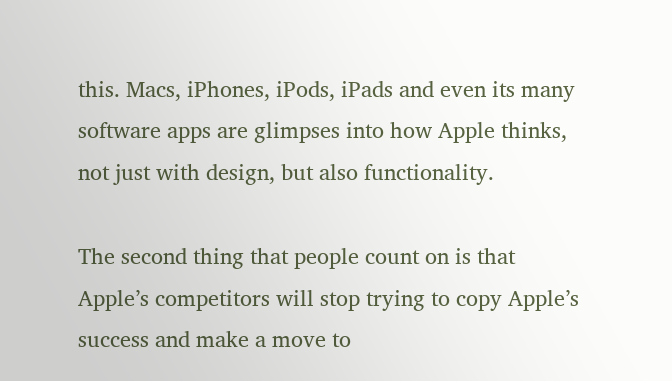this. Macs, iPhones, iPods, iPads and even its many software apps are glimpses into how Apple thinks, not just with design, but also functionality.

The second thing that people count on is that Apple’s competitors will stop trying to copy Apple’s success and make a move to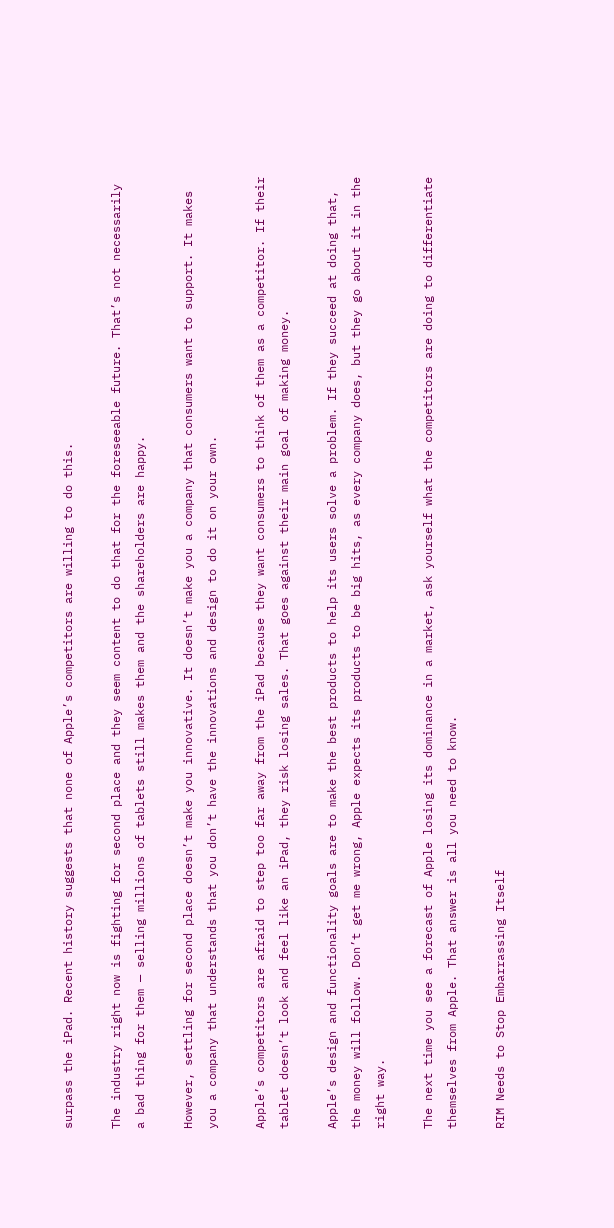surpass the iPad. Recent history suggests that none of Apple’s competitors are willing to do this.

The industry right now is fighting for second place and they seem content to do that for the foreseeable future. That’s not necessarily a bad thing for them — selling millions of tablets still makes them and the shareholders are happy.

However, settling for second place doesn’t make you innovative. It doesn’t make you a company that consumers want to support. It makes you a company that understands that you don’t have the innovations and design to do it on your own.

Apple’s competitors are afraid to step too far away from the iPad because they want consumers to think of them as a competitor. If their tablet doesn’t look and feel like an iPad, they risk losing sales. That goes against their main goal of making money.

Apple’s design and functionality goals are to make the best products to help its users solve a problem. If they succeed at doing that, the money will follow. Don’t get me wrong, Apple expects its products to be big hits, as every company does, but they go about it in the right way.

The next time you see a forecast of Apple losing its dominance in a market, ask yourself what the competitors are doing to differentiate themselves from Apple. That answer is all you need to know.

RIM Needs to Stop Embarrassing Itself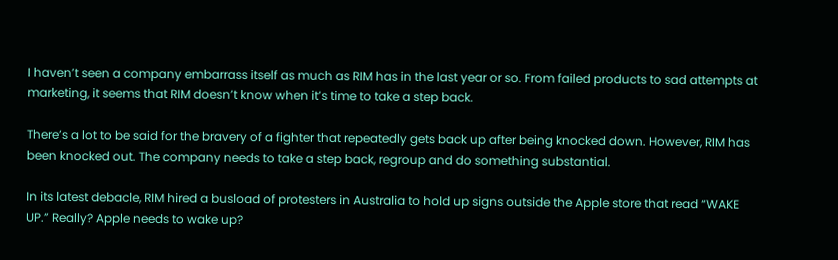I haven’t seen a company embarrass itself as much as RIM has in the last year or so. From failed products to sad attempts at marketing, it seems that RIM doesn’t know when it’s time to take a step back.

There’s a lot to be said for the bravery of a fighter that repeatedly gets back up after being knocked down. However, RIM has been knocked out. The company needs to take a step back, regroup and do something substantial.

In its latest debacle, RIM hired a busload of protesters in Australia to hold up signs outside the Apple store that read “WAKE UP.” Really? Apple needs to wake up?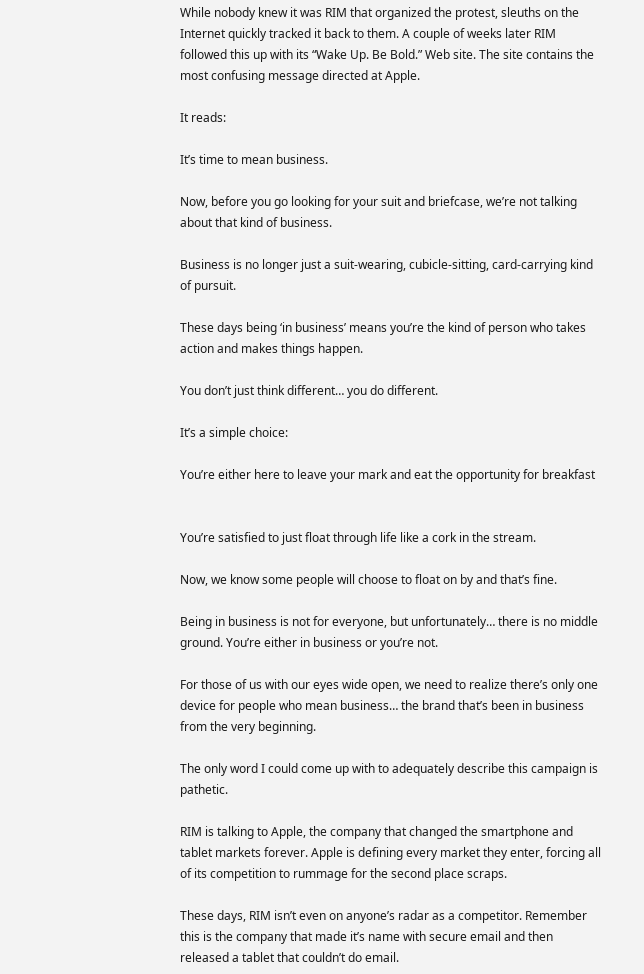While nobody knew it was RIM that organized the protest, sleuths on the Internet quickly tracked it back to them. A couple of weeks later RIM followed this up with its “Wake Up. Be Bold.” Web site. The site contains the most confusing message directed at Apple.

It reads:

It’s time to mean business.

Now, before you go looking for your suit and briefcase, we’re not talking about that kind of business.

Business is no longer just a suit-wearing, cubicle-sitting, card-carrying kind of pursuit.

These days being ‘in business’ means you’re the kind of person who takes action and makes things happen.

You don’t just think different… you do different.

It’s a simple choice:

You’re either here to leave your mark and eat the opportunity for breakfast


You’re satisfied to just float through life like a cork in the stream.

Now, we know some people will choose to float on by and that’s fine.

Being in business is not for everyone, but unfortunately… there is no middle ground. You’re either in business or you’re not.

For those of us with our eyes wide open, we need to realize there’s only one device for people who mean business… the brand that’s been in business from the very beginning.

The only word I could come up with to adequately describe this campaign is pathetic.

RIM is talking to Apple, the company that changed the smartphone and tablet markets forever. Apple is defining every market they enter, forcing all of its competition to rummage for the second place scraps.

These days, RIM isn’t even on anyone’s radar as a competitor. Remember this is the company that made it’s name with secure email and then released a tablet that couldn’t do email.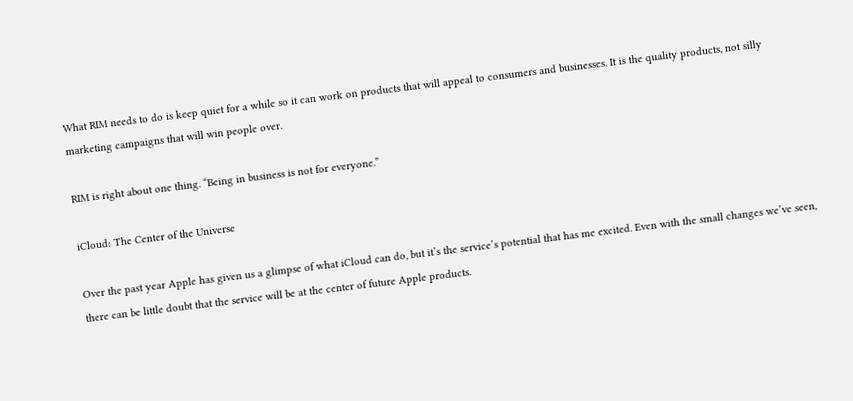What RIM needs to do is keep quiet for a while so it can work on products that will appeal to consumers and businesses. It is the quality products, not silly marketing campaigns that will win people over.

RIM is right about one thing. “Being in business is not for everyone.”

iCloud: The Center of the Universe

Over the past year Apple has given us a glimpse of what iCloud can do, but it’s the service’s potential that has me excited. Even with the small changes we’ve seen, there can be little doubt that the service will be at the center of future Apple products.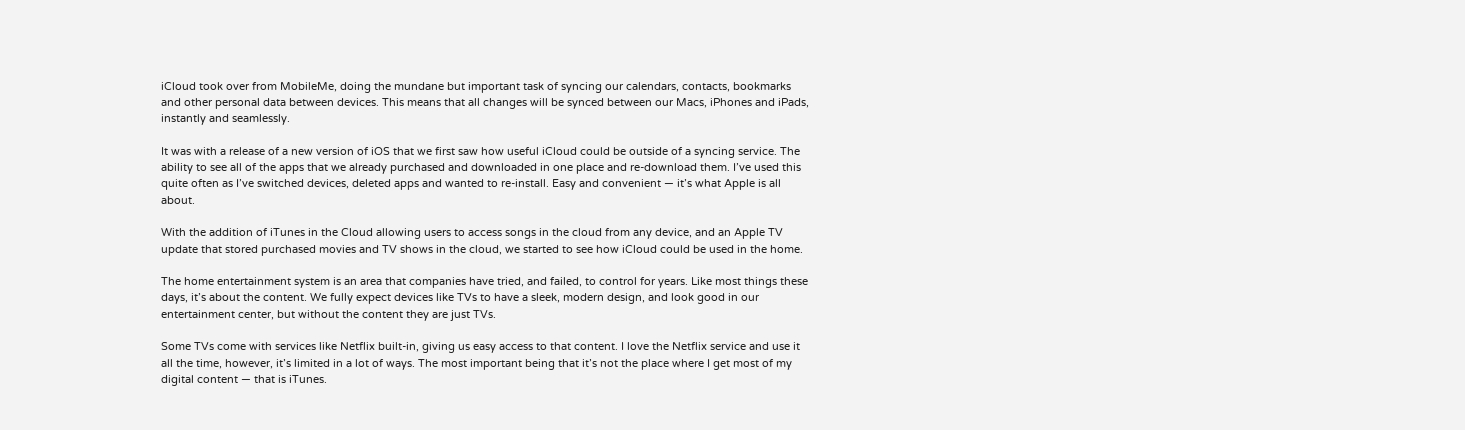iCloud took over from MobileMe, doing the mundane but important task of syncing our calendars, contacts, bookmarks and other personal data between devices. This means that all changes will be synced between our Macs, iPhones and iPads, instantly and seamlessly.

It was with a release of a new version of iOS that we first saw how useful iCloud could be outside of a syncing service. The ability to see all of the apps that we already purchased and downloaded in one place and re-download them. I’ve used this quite often as I’ve switched devices, deleted apps and wanted to re-install. Easy and convenient — it’s what Apple is all about.

With the addition of iTunes in the Cloud allowing users to access songs in the cloud from any device, and an Apple TV update that stored purchased movies and TV shows in the cloud, we started to see how iCloud could be used in the home.

The home entertainment system is an area that companies have tried, and failed, to control for years. Like most things these days, it’s about the content. We fully expect devices like TVs to have a sleek, modern design, and look good in our entertainment center, but without the content they are just TVs.

Some TVs come with services like Netflix built-in, giving us easy access to that content. I love the Netflix service and use it all the time, however, it’s limited in a lot of ways. The most important being that it’s not the place where I get most of my digital content — that is iTunes.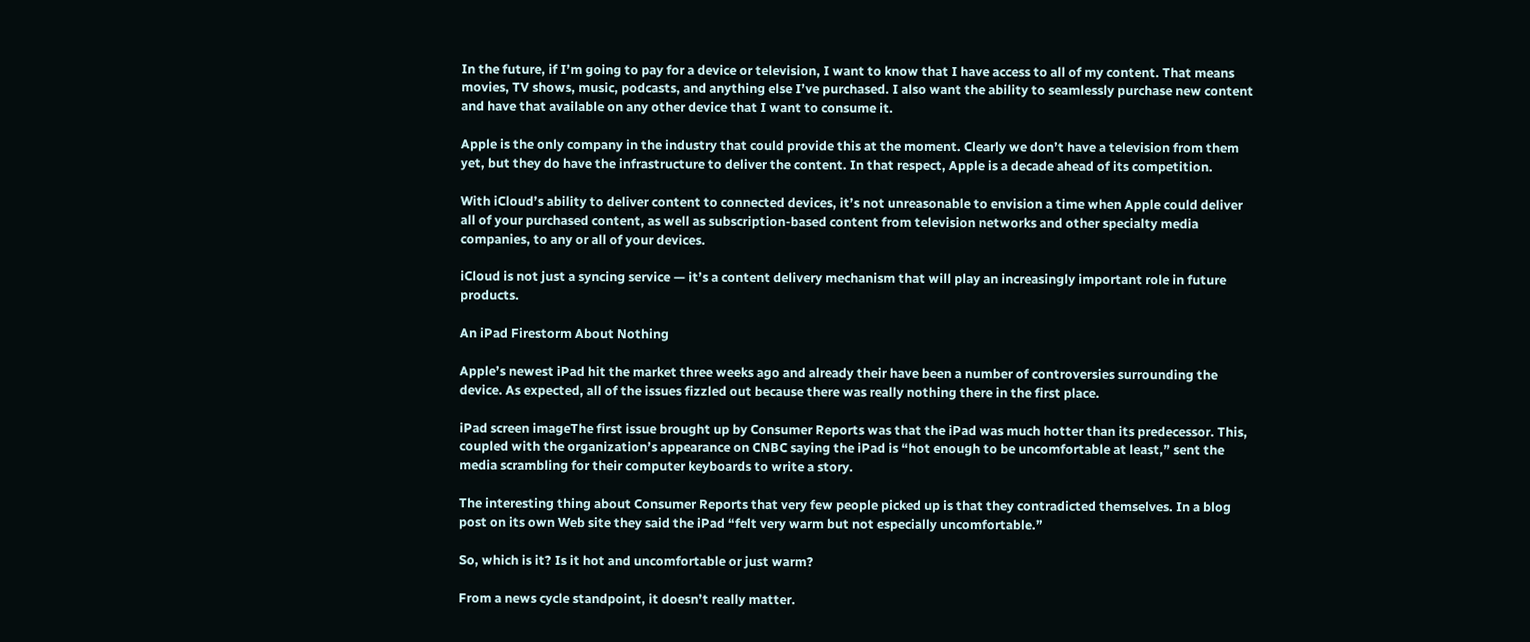In the future, if I’m going to pay for a device or television, I want to know that I have access to all of my content. That means movies, TV shows, music, podcasts, and anything else I’ve purchased. I also want the ability to seamlessly purchase new content and have that available on any other device that I want to consume it.

Apple is the only company in the industry that could provide this at the moment. Clearly we don’t have a television from them yet, but they do have the infrastructure to deliver the content. In that respect, Apple is a decade ahead of its competition.

With iCloud’s ability to deliver content to connected devices, it’s not unreasonable to envision a time when Apple could deliver all of your purchased content, as well as subscription-based content from television networks and other specialty media companies, to any or all of your devices.

iCloud is not just a syncing service — it’s a content delivery mechanism that will play an increasingly important role in future products.

An iPad Firestorm About Nothing

Apple’s newest iPad hit the market three weeks ago and already their have been a number of controversies surrounding the device. As expected, all of the issues fizzled out because there was really nothing there in the first place.

iPad screen imageThe first issue brought up by Consumer Reports was that the iPad was much hotter than its predecessor. This, coupled with the organization’s appearance on CNBC saying the iPad is “hot enough to be uncomfortable at least,” sent the media scrambling for their computer keyboards to write a story.

The interesting thing about Consumer Reports that very few people picked up is that they contradicted themselves. In a blog post on its own Web site they said the iPad “felt very warm but not especially uncomfortable.”

So, which is it? Is it hot and uncomfortable or just warm?

From a news cycle standpoint, it doesn’t really matter.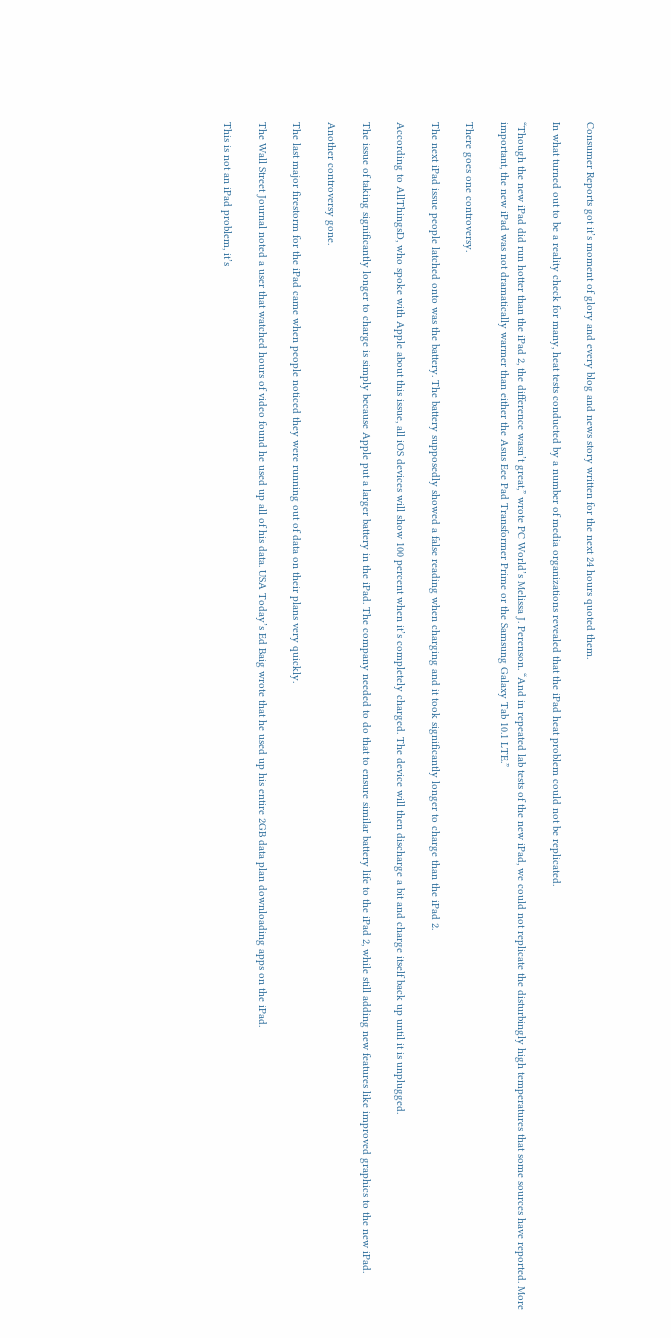Consumer Reports got it’s moment of glory and every blog and news story written for the next 24 hours quoted them.

In what turned out to be a reality check for many, heat tests conducted by a number of media organizations revealed that the iPad heat problem could not be replicated.

“Though the new iPad did run hotter than the iPad 2, the difference wasn’t great,” wrote PC World’s Melissa J. Perenson. “And in repeated lab tests of the new iPad, we could not replicate the disturbingly high temperatures that some sources have reported. More important, the new iPad was not dramatically warmer than either the Asus Eee Pad Transformer Prime or the Samsung Galaxy Tab 10.1 LTE.”

There goes one controversy.

The next iPad issue people latched onto was the battery. The battery supposedly showed a false reading when charging and it took significantly longer to charge than the iPad 2.

According to AllThingsD, who spoke with Apple about this issue, all iOS devices will show 100 percent when it’s completely charged. The device will then discharge a bit and charge itself back up until it is unplugged.

The issue of taking significantly longer to charge is simply because Apple put a larger battery in the iPad. The company needed to do that to ensure similar battery life to the iPad 2, while still adding new features like improved graphics to the new iPad.

Another controversy gone.

The last major firestorm for the iPad came when people noticed they were running out of data on their plans very quickly.

The Wall Street Journal noted a user that watched hours of video found he used up all of his data. USA Today’s Ed Baig wrote that he used up his entire 2GB data plan downloading apps on the iPad.

This is not an iPad problem, it’s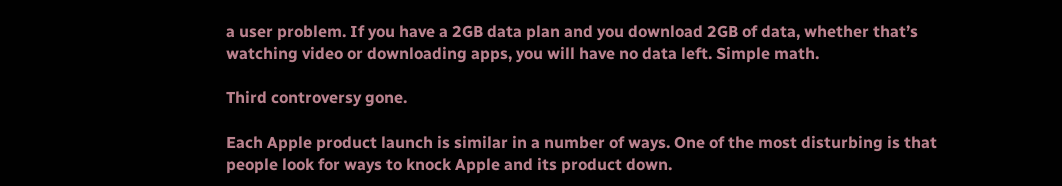a user problem. If you have a 2GB data plan and you download 2GB of data, whether that’s watching video or downloading apps, you will have no data left. Simple math.

Third controversy gone.

Each Apple product launch is similar in a number of ways. One of the most disturbing is that people look for ways to knock Apple and its product down.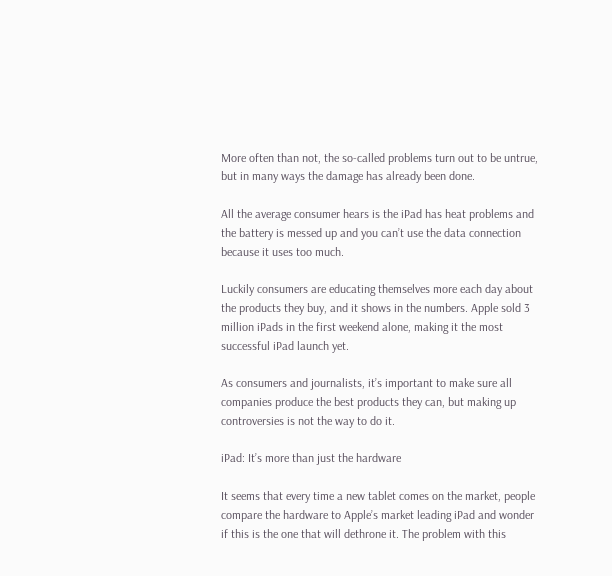More often than not, the so-called problems turn out to be untrue, but in many ways the damage has already been done.

All the average consumer hears is the iPad has heat problems and the battery is messed up and you can’t use the data connection because it uses too much.

Luckily consumers are educating themselves more each day about the products they buy, and it shows in the numbers. Apple sold 3 million iPads in the first weekend alone, making it the most successful iPad launch yet.

As consumers and journalists, it’s important to make sure all companies produce the best products they can, but making up controversies is not the way to do it.

iPad: It’s more than just the hardware

It seems that every time a new tablet comes on the market, people compare the hardware to Apple’s market leading iPad and wonder if this is the one that will dethrone it. The problem with this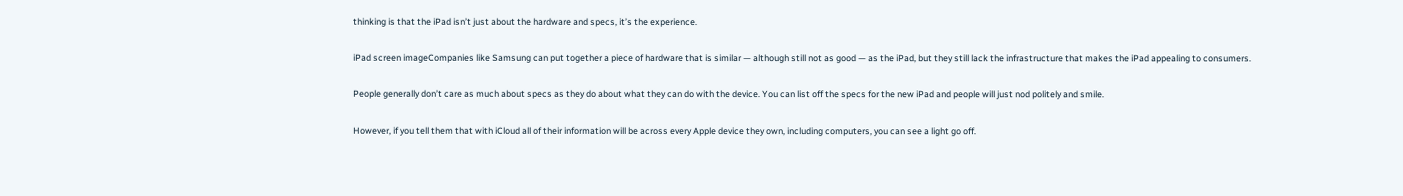thinking is that the iPad isn’t just about the hardware and specs, it’s the experience.

iPad screen imageCompanies like Samsung can put together a piece of hardware that is similar — although still not as good — as the iPad, but they still lack the infrastructure that makes the iPad appealing to consumers.

People generally don’t care as much about specs as they do about what they can do with the device. You can list off the specs for the new iPad and people will just nod politely and smile.

However, if you tell them that with iCloud all of their information will be across every Apple device they own, including computers, you can see a light go off.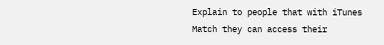Explain to people that with iTunes Match they can access their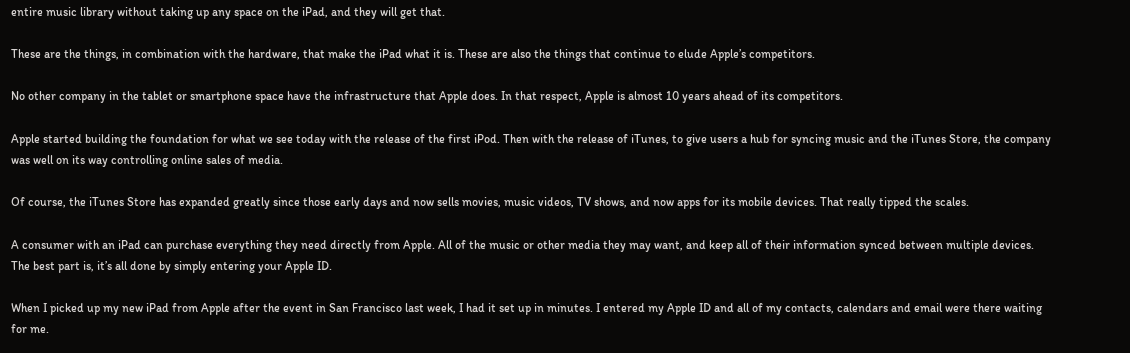entire music library without taking up any space on the iPad, and they will get that.

These are the things, in combination with the hardware, that make the iPad what it is. These are also the things that continue to elude Apple’s competitors.

No other company in the tablet or smartphone space have the infrastructure that Apple does. In that respect, Apple is almost 10 years ahead of its competitors.

Apple started building the foundation for what we see today with the release of the first iPod. Then with the release of iTunes, to give users a hub for syncing music and the iTunes Store, the company was well on its way controlling online sales of media.

Of course, the iTunes Store has expanded greatly since those early days and now sells movies, music videos, TV shows, and now apps for its mobile devices. That really tipped the scales.

A consumer with an iPad can purchase everything they need directly from Apple. All of the music or other media they may want, and keep all of their information synced between multiple devices. The best part is, it’s all done by simply entering your Apple ID.

When I picked up my new iPad from Apple after the event in San Francisco last week, I had it set up in minutes. I entered my Apple ID and all of my contacts, calendars and email were there waiting for me.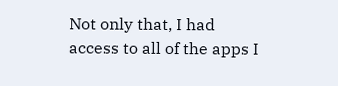Not only that, I had access to all of the apps I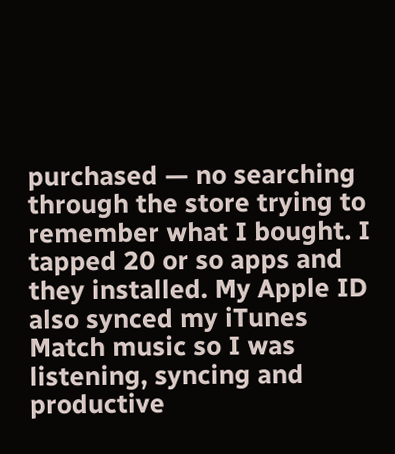purchased — no searching through the store trying to remember what I bought. I tapped 20 or so apps and they installed. My Apple ID also synced my iTunes Match music so I was listening, syncing and productive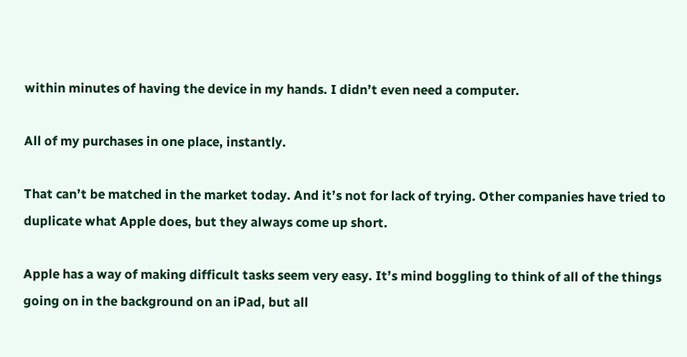within minutes of having the device in my hands. I didn’t even need a computer.

All of my purchases in one place, instantly.

That can’t be matched in the market today. And it’s not for lack of trying. Other companies have tried to duplicate what Apple does, but they always come up short.

Apple has a way of making difficult tasks seem very easy. It’s mind boggling to think of all of the things going on in the background on an iPad, but all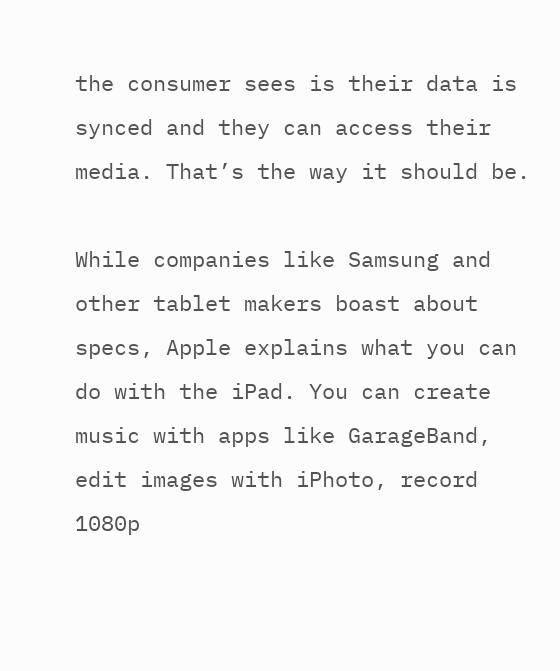the consumer sees is their data is synced and they can access their media. That’s the way it should be.

While companies like Samsung and other tablet makers boast about specs, Apple explains what you can do with the iPad. You can create music with apps like GarageBand, edit images with iPhoto, record 1080p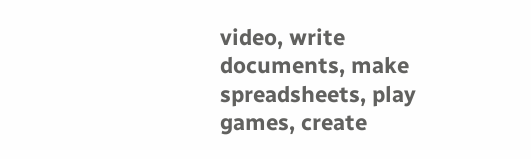video, write documents, make spreadsheets, play games, create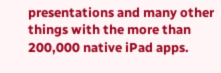presentations and many other things with the more than 200,000 native iPad apps.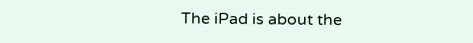The iPad is about the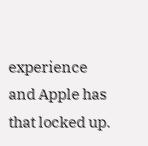experience and Apple has that locked up.